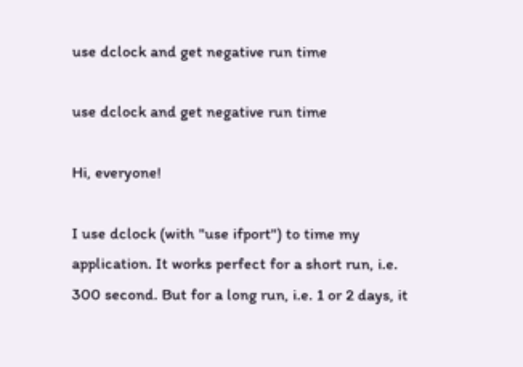use dclock and get negative run time

use dclock and get negative run time

Hi, everyone!

I use dclock (with "use ifport") to time my application. It works perfect for a short run, i.e. 300 second. But for a long run, i.e. 1 or 2 days, it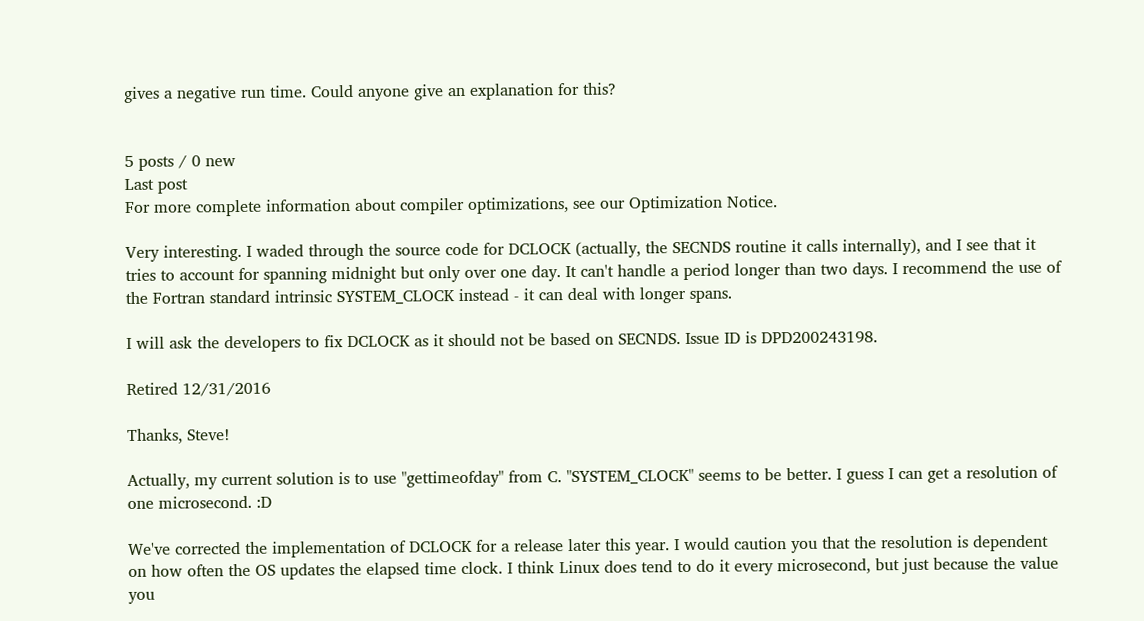gives a negative run time. Could anyone give an explanation for this?


5 posts / 0 new
Last post
For more complete information about compiler optimizations, see our Optimization Notice.

Very interesting. I waded through the source code for DCLOCK (actually, the SECNDS routine it calls internally), and I see that it tries to account for spanning midnight but only over one day. It can't handle a period longer than two days. I recommend the use of the Fortran standard intrinsic SYSTEM_CLOCK instead - it can deal with longer spans.

I will ask the developers to fix DCLOCK as it should not be based on SECNDS. Issue ID is DPD200243198.

Retired 12/31/2016

Thanks, Steve!

Actually, my current solution is to use "gettimeofday" from C. "SYSTEM_CLOCK" seems to be better. I guess I can get a resolution of one microsecond. :D

We've corrected the implementation of DCLOCK for a release later this year. I would caution you that the resolution is dependent on how often the OS updates the elapsed time clock. I think Linux does tend to do it every microsecond, but just because the value you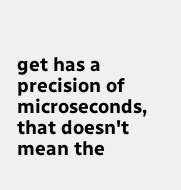get has a precision of microseconds, that doesn't mean the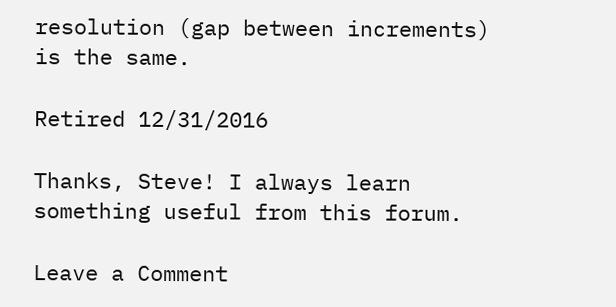resolution (gap between increments) is the same.

Retired 12/31/2016

Thanks, Steve! I always learn something useful from this forum.

Leave a Comment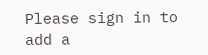Please sign in to add a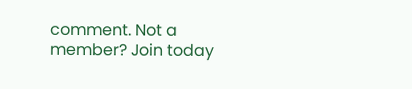comment. Not a member? Join today